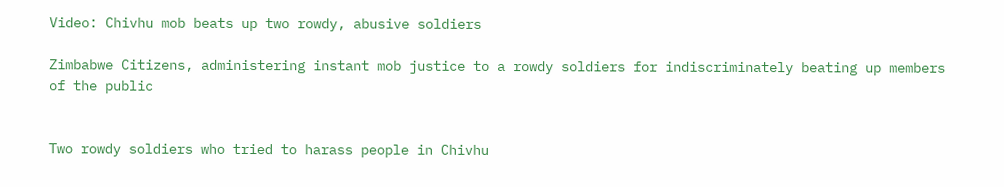Video: Chivhu mob beats up two rowdy, abusive soldiers

Zimbabwe Citizens, administering instant mob justice to a rowdy soldiers for indiscriminately beating up members of the public


Two rowdy soldiers who tried to harass people in Chivhu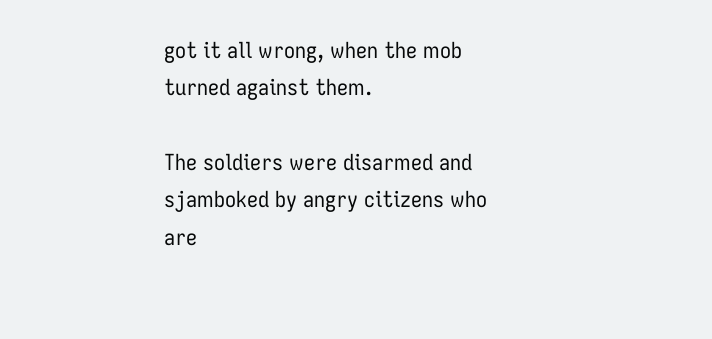got it all wrong, when the mob turned against them.

The soldiers were disarmed and sjamboked by angry citizens who are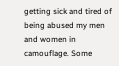getting sick and tired of being abused my men and women in camouflage. Some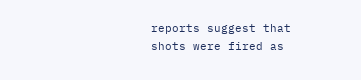reports suggest that shots were fired as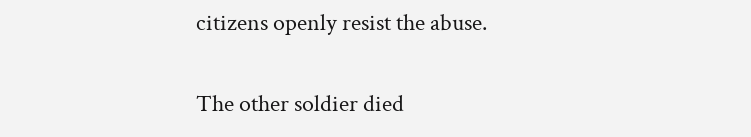citizens openly resist the abuse.

The other soldier died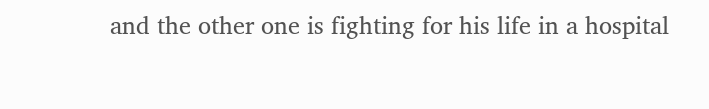and the other one is fighting for his life in a hospital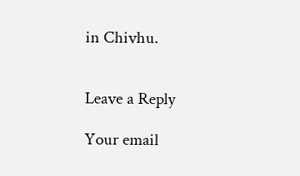in Chivhu.


Leave a Reply

Your email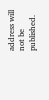address will not be published.